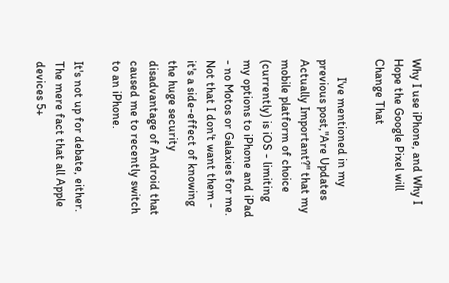Why I use iPhone, and Why I Hope the Google Pixel will Change That

      I've mentioned in my previous post,"Are Updates Actually Important?" that my mobile platform of choice (currently) is iOS - limiting my options to iPhone and iPad - no Motos or Galaxies for me.
Not that I don't want them - it's a side-effect of knowing the huge security disadvantage of Android that caused me to recently switch to an iPhone.

It's not up for debate, either. The mere fact that all Apple devices 5+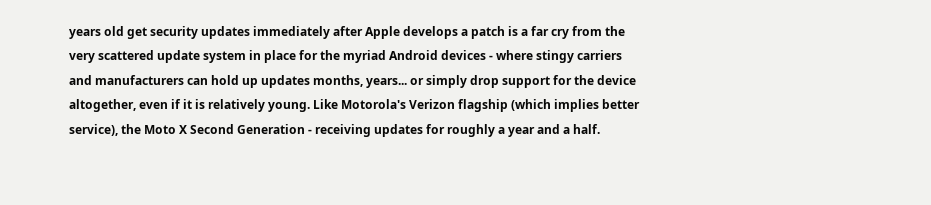years old get security updates immediately after Apple develops a patch is a far cry from the very scattered update system in place for the myriad Android devices - where stingy carriers and manufacturers can hold up updates months, years... or simply drop support for the device altogether, even if it is relatively young. Like Motorola's Verizon flagship (which implies better service), the Moto X Second Generation - receiving updates for roughly a year and a half.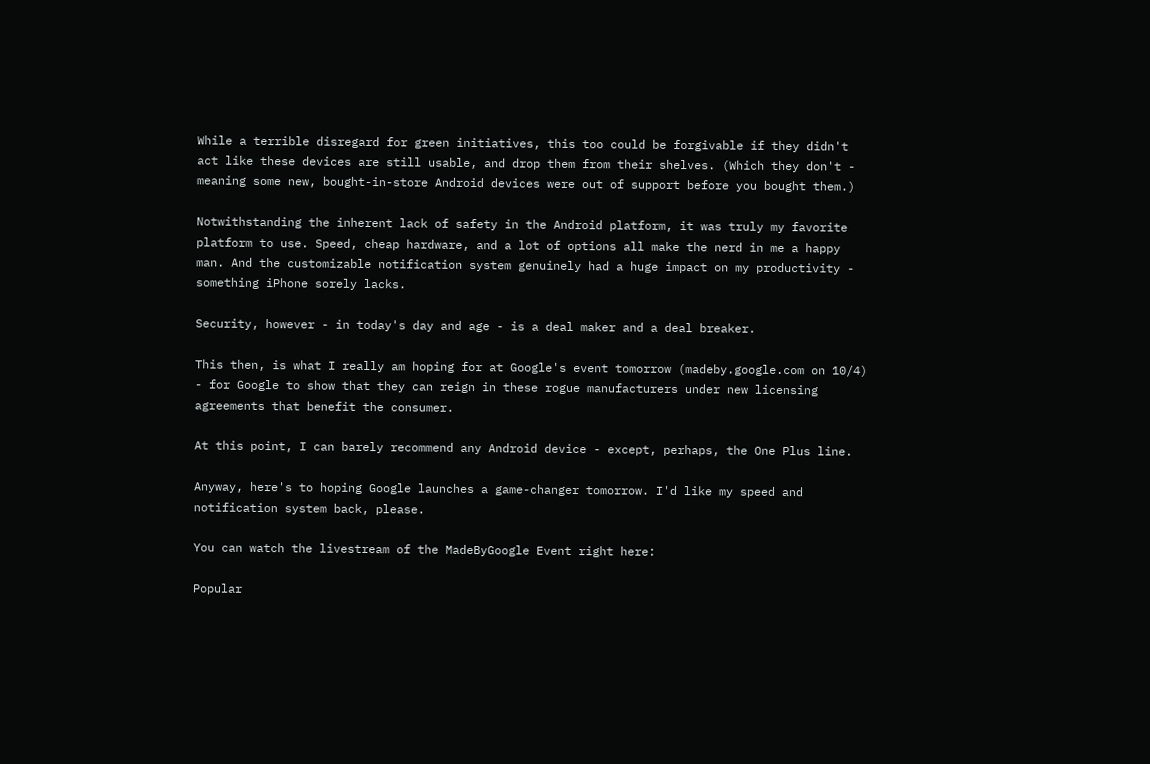While a terrible disregard for green initiatives, this too could be forgivable if they didn't act like these devices are still usable, and drop them from their shelves. (Which they don't - meaning some new, bought-in-store Android devices were out of support before you bought them.)

Notwithstanding the inherent lack of safety in the Android platform, it was truly my favorite platform to use. Speed, cheap hardware, and a lot of options all make the nerd in me a happy man. And the customizable notification system genuinely had a huge impact on my productivity - something iPhone sorely lacks.

Security, however - in today's day and age - is a deal maker and a deal breaker.

This then, is what I really am hoping for at Google's event tomorrow (madeby.google.com on 10/4) - for Google to show that they can reign in these rogue manufacturers under new licensing agreements that benefit the consumer.

At this point, I can barely recommend any Android device - except, perhaps, the One Plus line.

Anyway, here's to hoping Google launches a game-changer tomorrow. I'd like my speed and notification system back, please.

You can watch the livestream of the MadeByGoogle Event right here:

Popular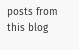posts from this blog